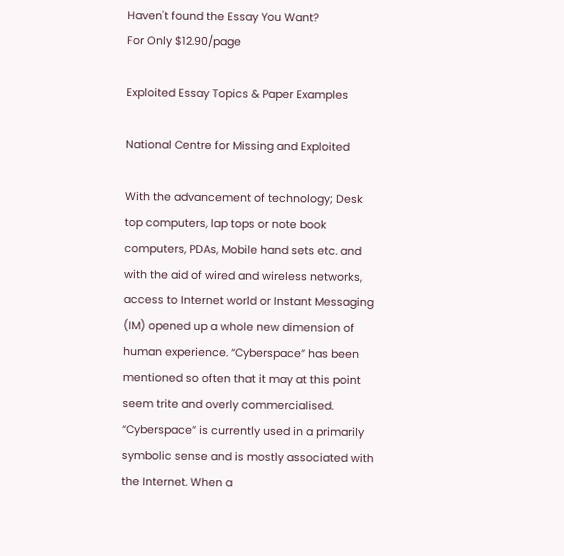Haven't found the Essay You Want?
For Only $12.90/page

Exploited Essay Topics & Paper Examples

National Centre for Missing and Exploited

With the advancement of technology; Desk top computers, lap tops or note book computers, PDAs, Mobile hand sets etc. and with the aid of wired and wireless networks, access to Internet world or Instant Messaging (IM) opened up a whole new dimension of human experience. “Cyberspace” has been mentioned so often that it may at this point seem trite and overly commercialised. “Cyberspace” is currently used in a primarily symbolic sense and is mostly associated with the Internet. When a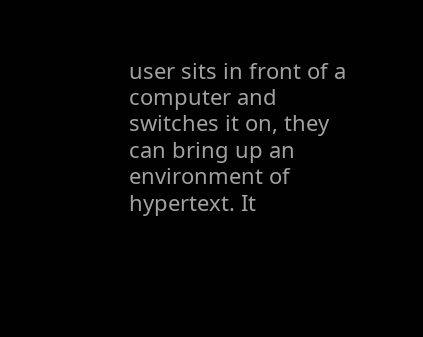user sits in front of a computer and switches it on, they can bring up an environment of hypertext. It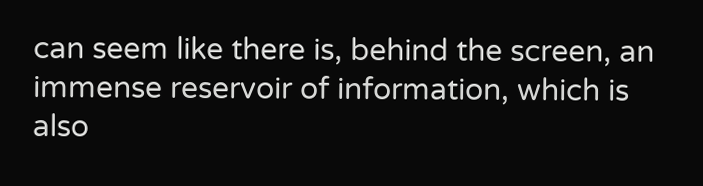can seem like there is, behind the screen, an immense reservoir of information, which is also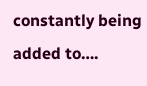constantly being added to….